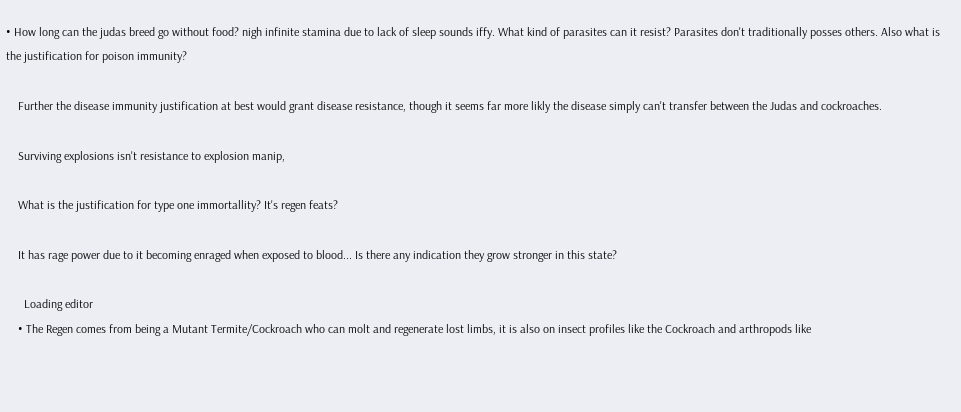• How long can the judas breed go without food? nigh infinite stamina due to lack of sleep sounds iffy. What kind of parasites can it resist? Parasites don't traditionally posses others. Also what is the justification for poison immunity?

    Further the disease immunity justification at best would grant disease resistance, though it seems far more likly the disease simply can't transfer between the Judas and cockroaches.

    Surviving explosions isn't resistance to explosion manip,

    What is the justification for type one immortallity? It's regen feats?

    It has rage power due to it becoming enraged when exposed to blood... Is there any indication they grow stronger in this state?

      Loading editor
    • The Regen comes from being a Mutant Termite/Cockroach who can molt and regenerate lost limbs, it is also on insect profiles like the Cockroach and arthropods like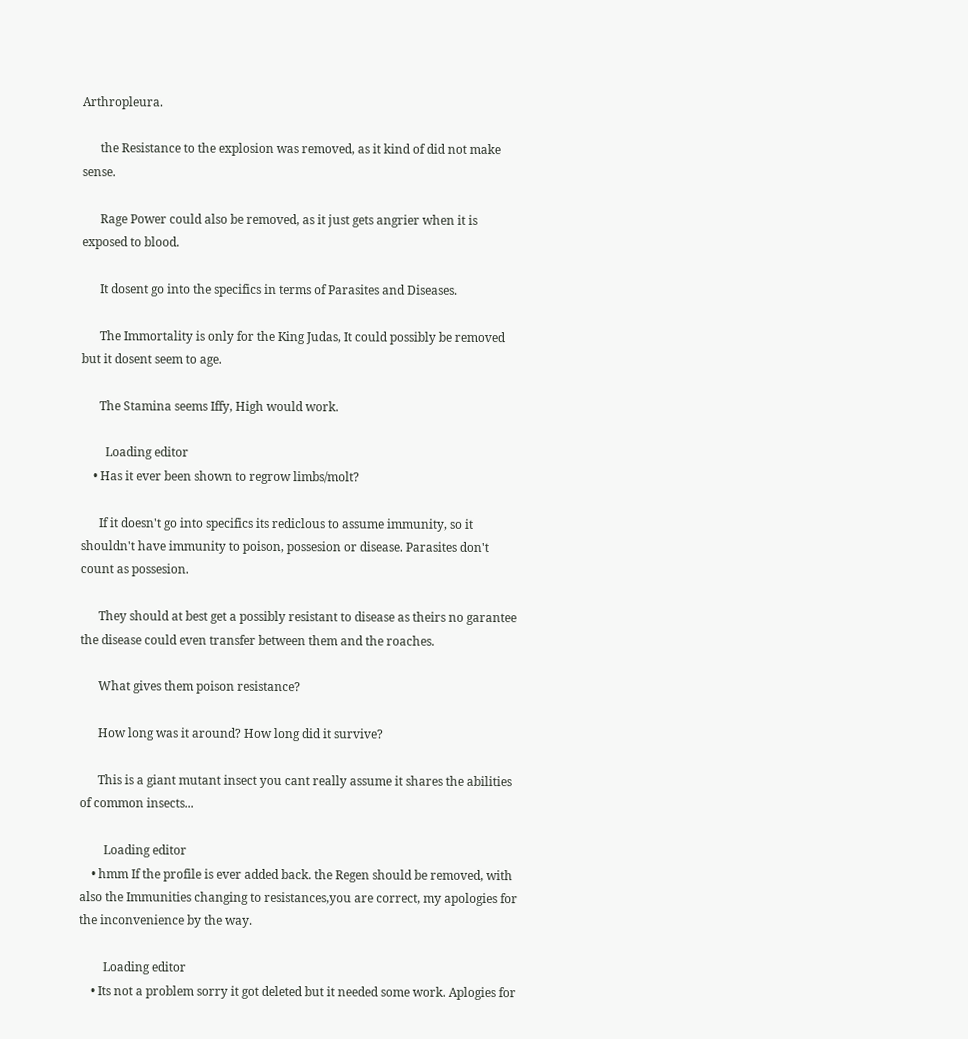Arthropleura.

      the Resistance to the explosion was removed, as it kind of did not make sense.

      Rage Power could also be removed, as it just gets angrier when it is exposed to blood.

      It dosent go into the specifics in terms of Parasites and Diseases.

      The Immortality is only for the King Judas, It could possibly be removed but it dosent seem to age.

      The Stamina seems Iffy, High would work.

        Loading editor
    • Has it ever been shown to regrow limbs/molt?

      If it doesn't go into specifics its rediclous to assume immunity, so it shouldn't have immunity to poison, possesion or disease. Parasites don't count as possesion.

      They should at best get a possibly resistant to disease as theirs no garantee the disease could even transfer between them and the roaches.

      What gives them poison resistance?

      How long was it around? How long did it survive?

      This is a giant mutant insect you cant really assume it shares the abilities of common insects...

        Loading editor
    • hmm If the profile is ever added back. the Regen should be removed, with also the Immunities changing to resistances,you are correct, my apologies for the inconvenience by the way.

        Loading editor
    • Its not a problem sorry it got deleted but it needed some work. Aplogies for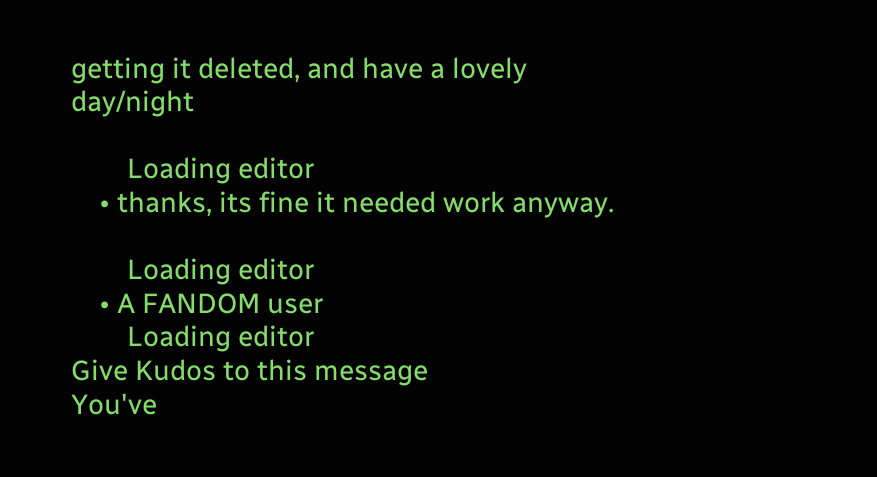getting it deleted, and have a lovely day/night

        Loading editor
    • thanks, its fine it needed work anyway.

        Loading editor
    • A FANDOM user
        Loading editor
Give Kudos to this message
You've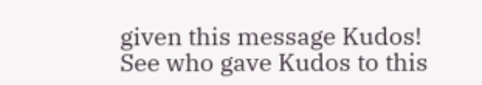given this message Kudos!
See who gave Kudos to this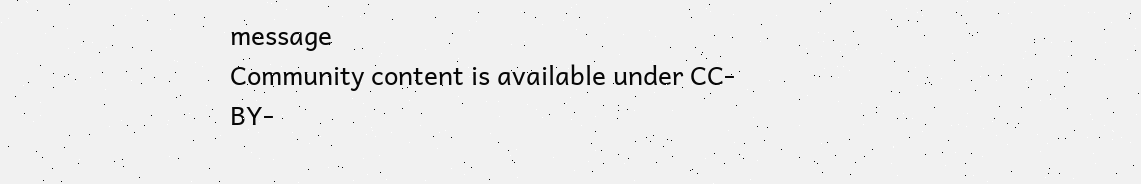message
Community content is available under CC-BY-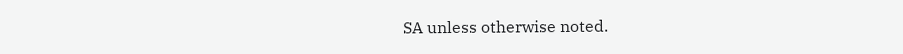SA unless otherwise noted.